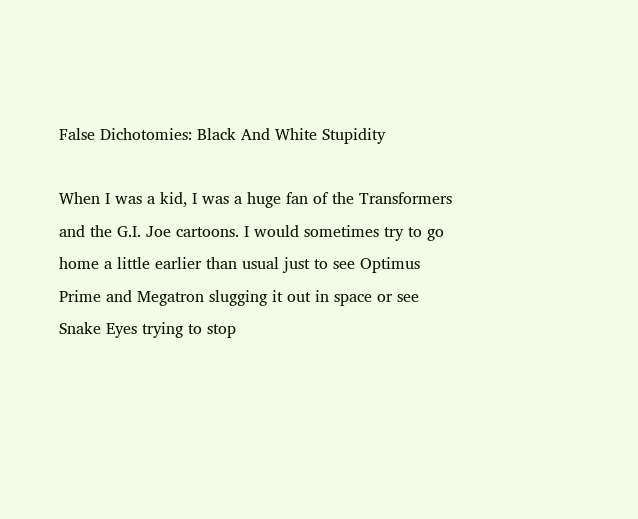False Dichotomies: Black And White Stupidity

When I was a kid, I was a huge fan of the Transformers and the G.I. Joe cartoons. I would sometimes try to go home a little earlier than usual just to see Optimus Prime and Megatron slugging it out in space or see Snake Eyes trying to stop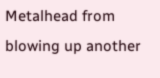Metalhead from blowing up another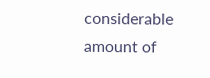considerable amount of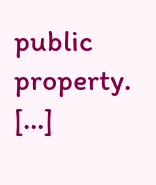public property. […]